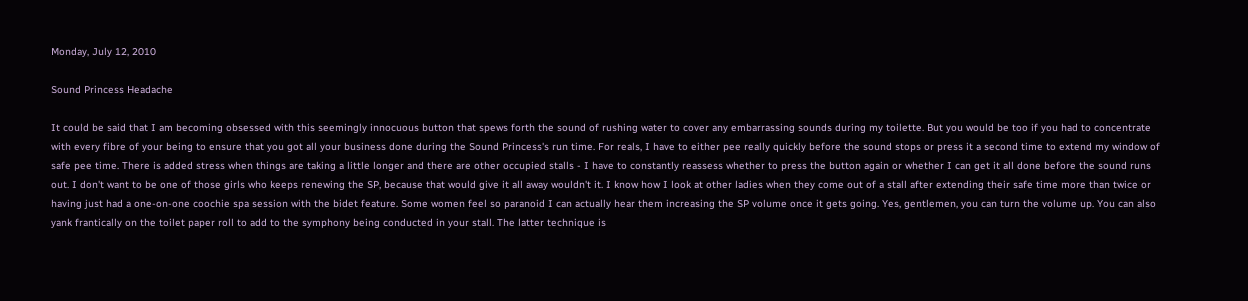Monday, July 12, 2010

Sound Princess Headache

It could be said that I am becoming obsessed with this seemingly innocuous button that spews forth the sound of rushing water to cover any embarrassing sounds during my toilette. But you would be too if you had to concentrate with every fibre of your being to ensure that you got all your business done during the Sound Princess's run time. For reals, I have to either pee really quickly before the sound stops or press it a second time to extend my window of safe pee time. There is added stress when things are taking a little longer and there are other occupied stalls - I have to constantly reassess whether to press the button again or whether I can get it all done before the sound runs out. I don't want to be one of those girls who keeps renewing the SP, because that would give it all away wouldn't it. I know how I look at other ladies when they come out of a stall after extending their safe time more than twice or having just had a one-on-one coochie spa session with the bidet feature. Some women feel so paranoid I can actually hear them increasing the SP volume once it gets going. Yes, gentlemen, you can turn the volume up. You can also yank frantically on the toilet paper roll to add to the symphony being conducted in your stall. The latter technique is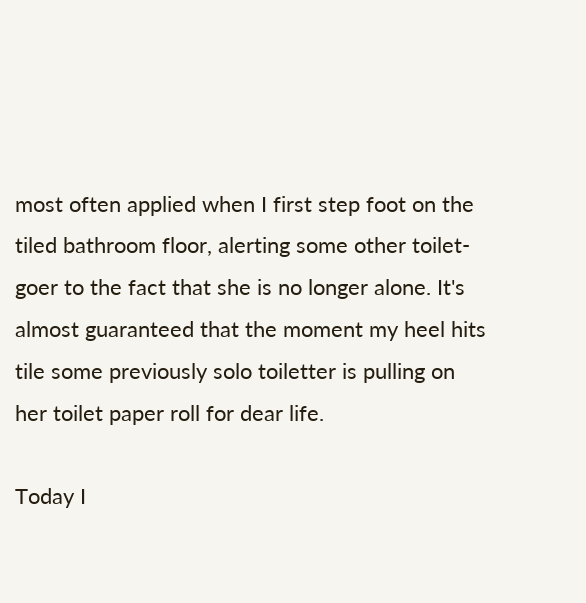most often applied when I first step foot on the tiled bathroom floor, alerting some other toilet-goer to the fact that she is no longer alone. It's almost guaranteed that the moment my heel hits tile some previously solo toiletter is pulling on her toilet paper roll for dear life.

Today I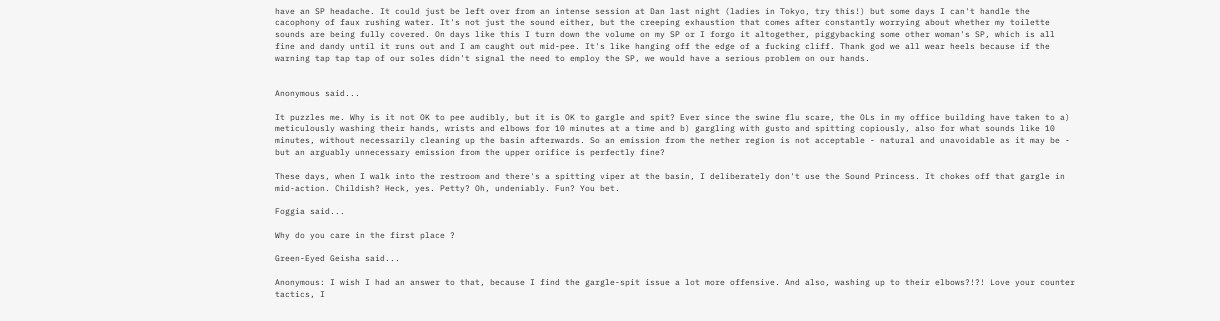have an SP headache. It could just be left over from an intense session at Dan last night (ladies in Tokyo, try this!) but some days I can't handle the cacophony of faux rushing water. It's not just the sound either, but the creeping exhaustion that comes after constantly worrying about whether my toilette sounds are being fully covered. On days like this I turn down the volume on my SP or I forgo it altogether, piggybacking some other woman's SP, which is all fine and dandy until it runs out and I am caught out mid-pee. It's like hanging off the edge of a fucking cliff. Thank god we all wear heels because if the warning tap tap tap of our soles didn't signal the need to employ the SP, we would have a serious problem on our hands.


Anonymous said...

It puzzles me. Why is it not OK to pee audibly, but it is OK to gargle and spit? Ever since the swine flu scare, the OLs in my office building have taken to a) meticulously washing their hands, wrists and elbows for 10 minutes at a time and b) gargling with gusto and spitting copiously, also for what sounds like 10 minutes, without necessarily cleaning up the basin afterwards. So an emission from the nether region is not acceptable - natural and unavoidable as it may be - but an arguably unnecessary emission from the upper orifice is perfectly fine?

These days, when I walk into the restroom and there's a spitting viper at the basin, I deliberately don't use the Sound Princess. It chokes off that gargle in mid-action. Childish? Heck, yes. Petty? Oh, undeniably. Fun? You bet.

Foggia said...

Why do you care in the first place ?

Green-Eyed Geisha said...

Anonymous: I wish I had an answer to that, because I find the gargle-spit issue a lot more offensive. And also, washing up to their elbows?!?! Love your counter tactics, I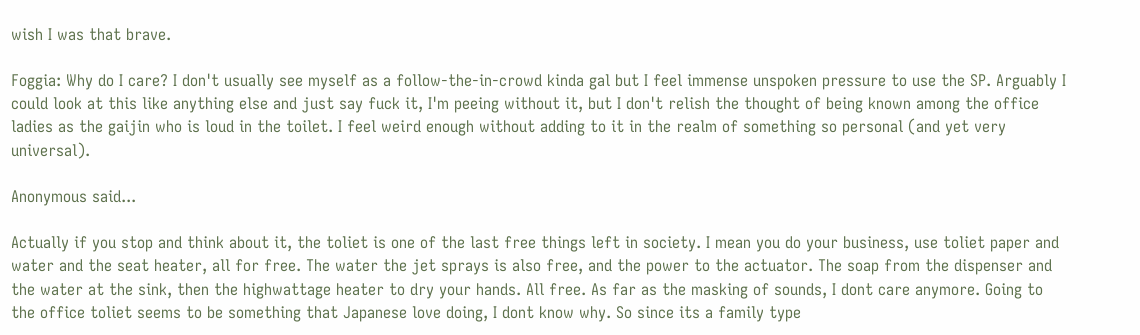wish I was that brave.

Foggia: Why do I care? I don't usually see myself as a follow-the-in-crowd kinda gal but I feel immense unspoken pressure to use the SP. Arguably I could look at this like anything else and just say fuck it, I'm peeing without it, but I don't relish the thought of being known among the office ladies as the gaijin who is loud in the toilet. I feel weird enough without adding to it in the realm of something so personal (and yet very universal).

Anonymous said...

Actually if you stop and think about it, the toliet is one of the last free things left in society. I mean you do your business, use toliet paper and water and the seat heater, all for free. The water the jet sprays is also free, and the power to the actuator. The soap from the dispenser and the water at the sink, then the highwattage heater to dry your hands. All free. As far as the masking of sounds, I dont care anymore. Going to the office toliet seems to be something that Japanese love doing, I dont know why. So since its a family type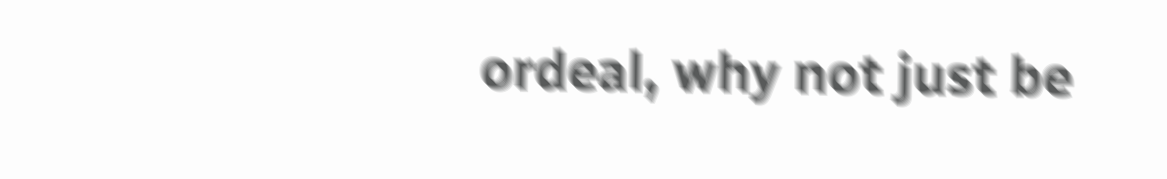ordeal, why not just be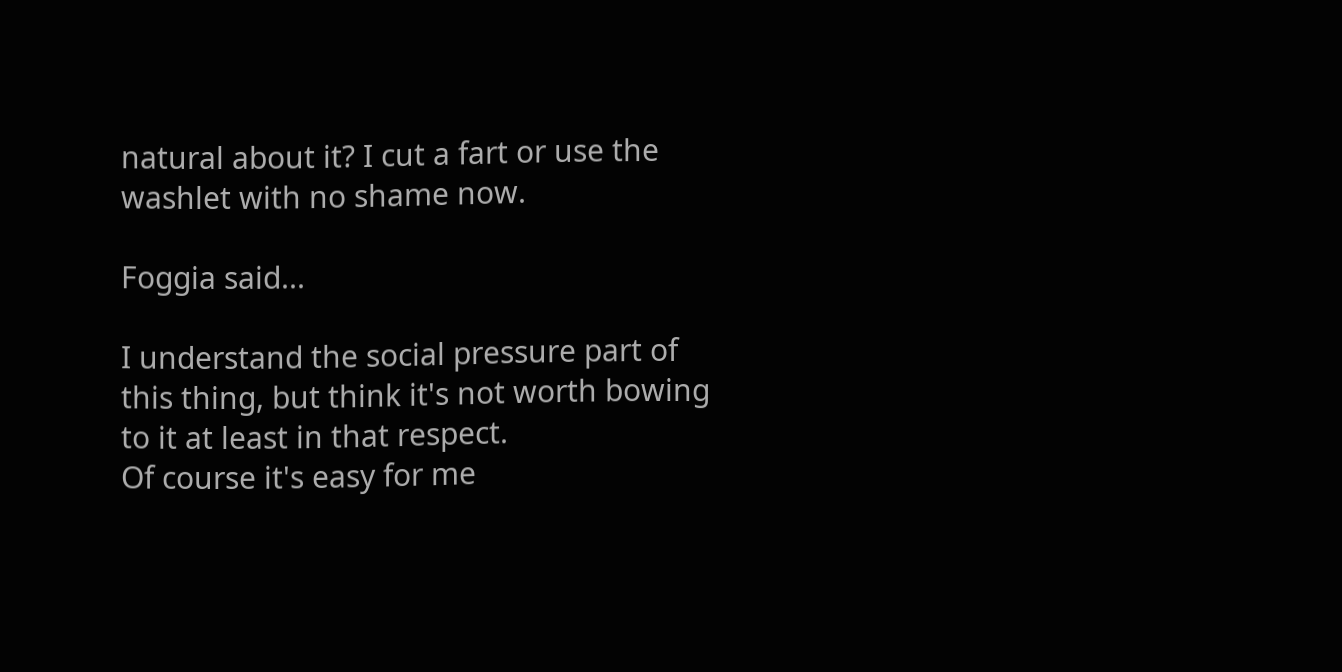natural about it? I cut a fart or use the washlet with no shame now.

Foggia said...

I understand the social pressure part of this thing, but think it's not worth bowing to it at least in that respect.
Of course it's easy for me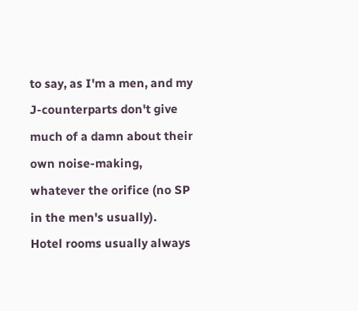to say, as I'm a men, and my J-counterparts don't give much of a damn about their own noise-making, whatever the orifice (no SP in the men's usually).
Hotel rooms usually always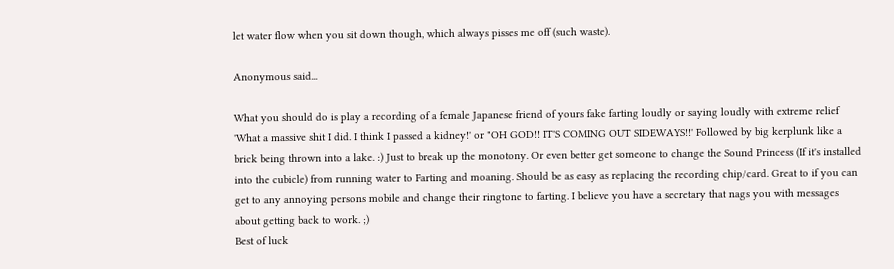let water flow when you sit down though, which always pisses me off (such waste).

Anonymous said...

What you should do is play a recording of a female Japanese friend of yours fake farting loudly or saying loudly with extreme relief 'What a massive shit I did. I think I passed a kidney!' or "OH GOD!! IT'S COMING OUT SIDEWAYS!!' Followed by big kerplunk like a brick being thrown into a lake. :) Just to break up the monotony. Or even better get someone to change the Sound Princess (If it's installed into the cubicle) from running water to Farting and moaning. Should be as easy as replacing the recording chip/card. Great to if you can get to any annoying persons mobile and change their ringtone to farting. I believe you have a secretary that nags you with messages about getting back to work. ;)
Best of luck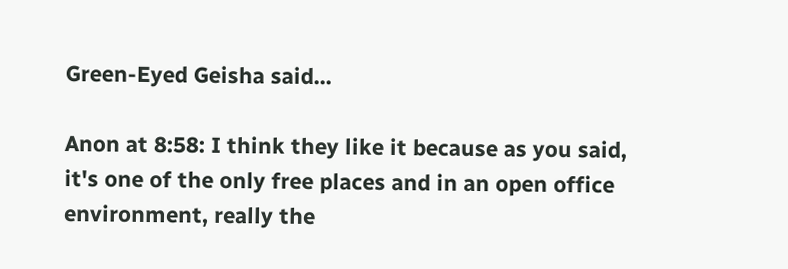Green-Eyed Geisha said...

Anon at 8:58: I think they like it because as you said, it's one of the only free places and in an open office environment, really the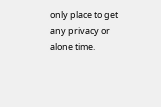only place to get any privacy or alone time.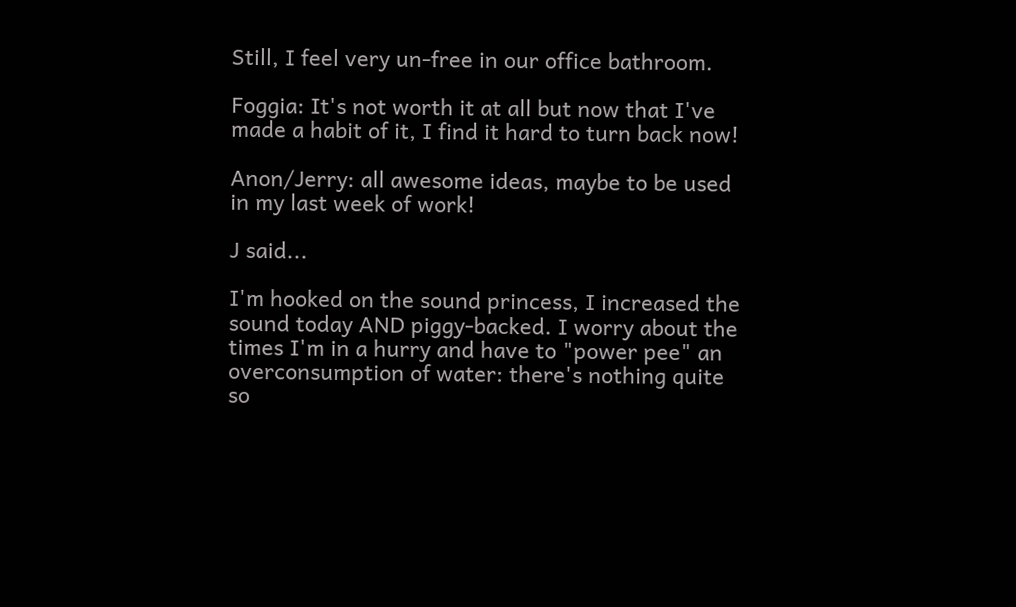Still, I feel very un-free in our office bathroom.

Foggia: It's not worth it at all but now that I've made a habit of it, I find it hard to turn back now!

Anon/Jerry: all awesome ideas, maybe to be used in my last week of work!

J said...

I'm hooked on the sound princess, I increased the sound today AND piggy-backed. I worry about the times I'm in a hurry and have to "power pee" an overconsumption of water: there's nothing quite so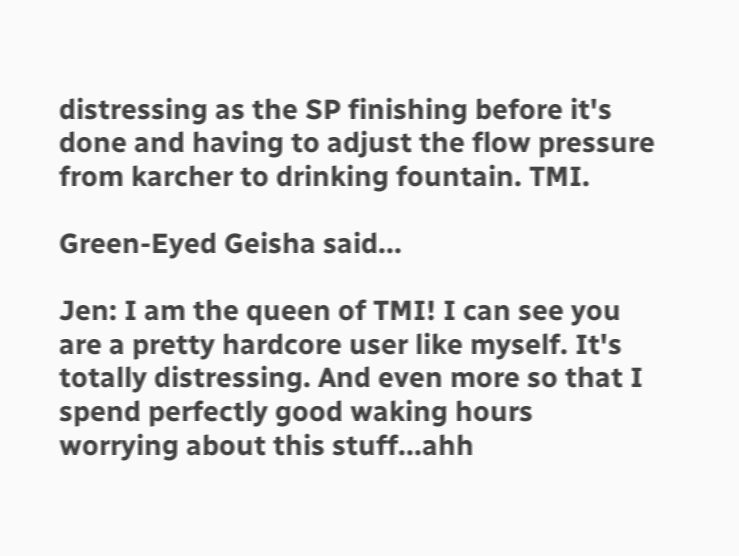distressing as the SP finishing before it's done and having to adjust the flow pressure from karcher to drinking fountain. TMI.

Green-Eyed Geisha said...

Jen: I am the queen of TMI! I can see you are a pretty hardcore user like myself. It's totally distressing. And even more so that I spend perfectly good waking hours worrying about this stuff...ahh